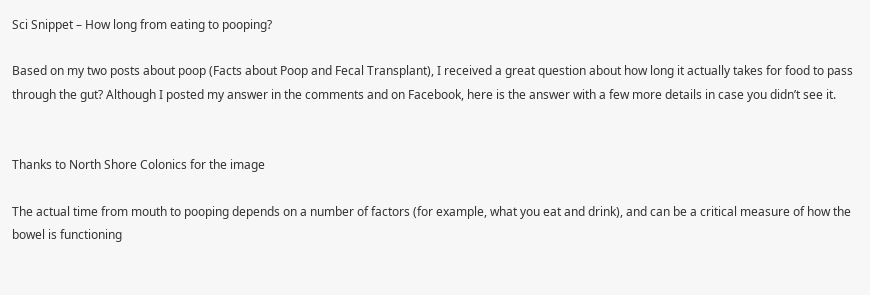Sci Snippet – How long from eating to pooping?

Based on my two posts about poop (Facts about Poop and Fecal Transplant), I received a great question about how long it actually takes for food to pass through the gut? Although I posted my answer in the comments and on Facebook, here is the answer with a few more details in case you didn’t see it.


Thanks to North Shore Colonics for the image

The actual time from mouth to pooping depends on a number of factors (for example, what you eat and drink), and can be a critical measure of how the bowel is functioning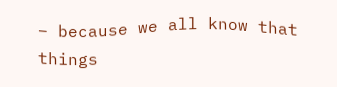– because we all know that things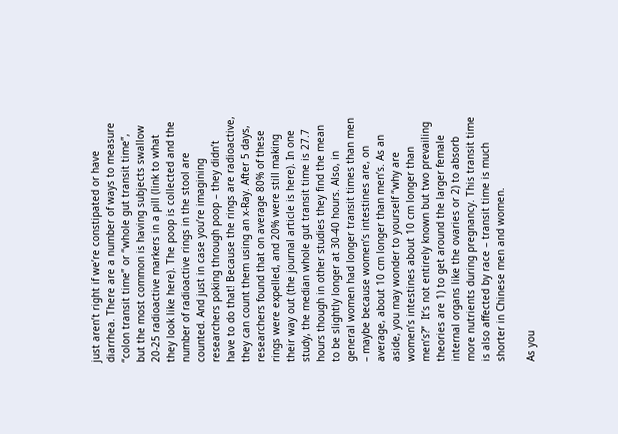just aren’t right if we’re constipated or have diarrhea. There are a number of ways to measure “colon transit time” or “whole gut transit time”, but the most common is having subjects swallow 20-25 radioactive markers in a pill (link to what they look like here). The poop is collected and the number of radioactive rings in the stool are counted. And just in case you’re imagining researchers poking through poop – they didn’t have to do that! Because the rings are radioactive, they can count them using an x-Ray. After 5 days, researchers found that on average 80% of these rings were expelled, and 20% were still making their way out (the journal article is here). In one study, the median whole gut transit time is 27.7 hours though in other studies they find the mean to be slightly longer at 30-40 hours. Also, in general women had longer transit times than men – maybe because women’s intestines are, on average, about 10 cm longer than men’s. As an aside, you may wonder to yourself “why are women’s intestines about 10 cm longer than men’s?”  It’s not entirely known but two prevailing theories are 1) to get around the larger female internal organs like the ovaries or 2) to absorb more nutrients during pregnancy. This transit time is also affected by race – transit time is much shorter in Chinese men and women.

As you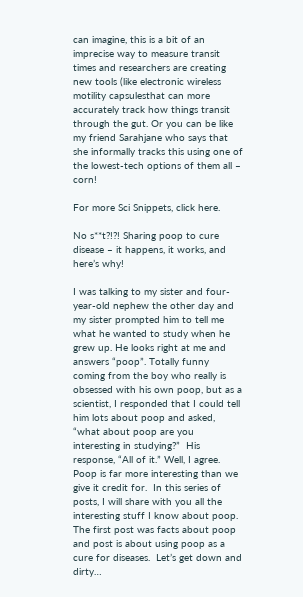can imagine, this is a bit of an imprecise way to measure transit times and researchers are creating new tools (like electronic wireless motility capsulesthat can more accurately track how things transit through the gut. Or you can be like my friend Sarahjane who says that she informally tracks this using one of the lowest-tech options of them all – corn!

For more Sci Snippets, click here.

No s**t?!?! Sharing poop to cure disease – it happens, it works, and here’s why!

I was talking to my sister and four-year-old nephew the other day and my sister prompted him to tell me what he wanted to study when he grew up. He looks right at me and answers “poop”. Totally funny coming from the boy who really is obsessed with his own poop, but as a scientist, I responded that I could tell him lots about poop and asked, “what about poop are you interesting in studying?”  His response, “All of it.” Well, I agree. Poop is far more interesting than we give it credit for.  In this series of posts, I will share with you all the interesting stuff I know about poop. The first post was facts about poop and post is about using poop as a cure for diseases.  Let’s get down and dirty…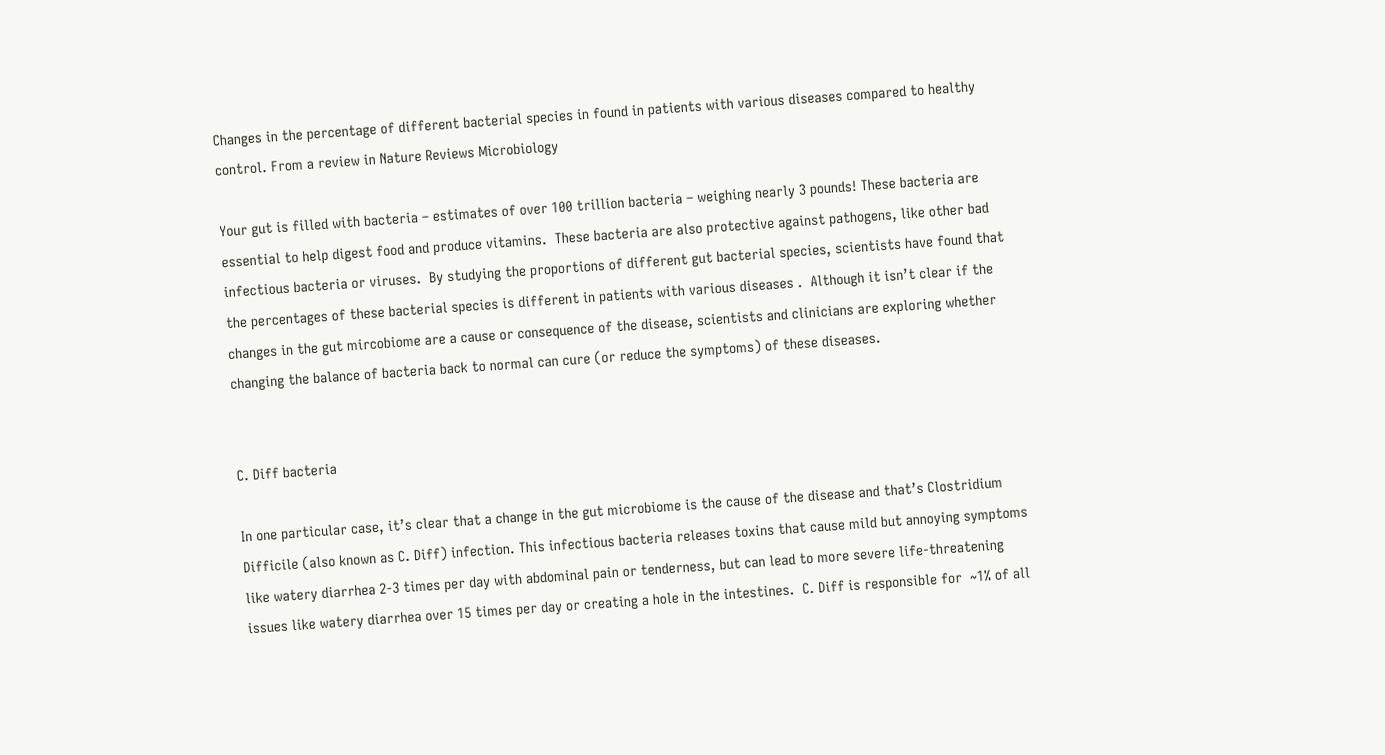Changes in the percentage of different bacterial species in found in patients with various diseases compared to healthy control. From a review in Nature Reviews Microbiology

Your gut is filled with bacteria – estimates of over 100 trillion bacteria – weighing nearly 3 pounds! These bacteria are essential to help digest food and produce vitamins.  These bacteria are also protective against pathogens, like other bad infectious bacteria or viruses.  By studying the proportions of different gut bacterial species, scientists have found that the percentages of these bacterial species is different in patients with various diseases .  Although it isn’t clear if the changes in the gut mircobiome are a cause or consequence of the disease, scientists and clinicians are exploring whether changing the balance of bacteria back to normal can cure (or reduce the symptoms) of these diseases.


C. Diff bacteria

In one particular case, it’s clear that a change in the gut microbiome is the cause of the disease and that’s Clostridium Difficile (also known as C. Diff) infection. This infectious bacteria releases toxins that cause mild but annoying symptoms like watery diarrhea 2-3 times per day with abdominal pain or tenderness, but can lead to more severe life-threatening issues like watery diarrhea over 15 times per day or creating a hole in the intestines.  C. Diff is responsible for  ~1% of all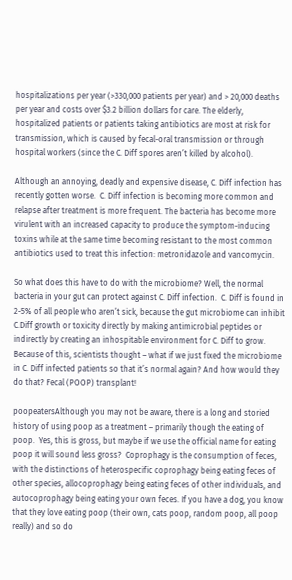hospitalizations per year (>330,000 patients per year) and > 20,000 deaths per year and costs over $3.2 billion dollars for care. The elderly, hospitalized patients or patients taking antibiotics are most at risk for transmission, which is caused by fecal-oral transmission or through hospital workers (since the C. Diff spores aren’t killed by alcohol).

Although an annoying, deadly and expensive disease, C. Diff infection has recently gotten worse.  C. Diff infection is becoming more common and relapse after treatment is more frequent. The bacteria has become more virulent with an increased capacity to produce the symptom-inducing toxins while at the same time becoming resistant to the most common antibiotics used to treat this infection: metronidazole and vancomycin.

So what does this have to do with the microbiome? Well, the normal bacteria in your gut can protect against C. Diff infection.  C. Diff is found in 2-5% of all people who aren’t sick, because the gut microbiome can inhibit C.Diff growth or toxicity directly by making antimicrobial peptides or indirectly by creating an inhospitable environment for C. Diff to grow. Because of this, scientists thought – what if we just fixed the microbiome in C. Diff infected patients so that it’s normal again? And how would they do that? Fecal (POOP) transplant!

poopeatersAlthough you may not be aware, there is a long and storied history of using poop as a treatment – primarily though the eating of poop.  Yes, this is gross, but maybe if we use the official name for eating poop it will sound less gross?  Coprophagy is the consumption of feces, with the distinctions of heterospecific coprophagy being eating feces of other species, allocoprophagy being eating feces of other individuals, and autocoprophagy being eating your own feces. If you have a dog, you know that they love eating poop (their own, cats poop, random poop, all poop really) and so do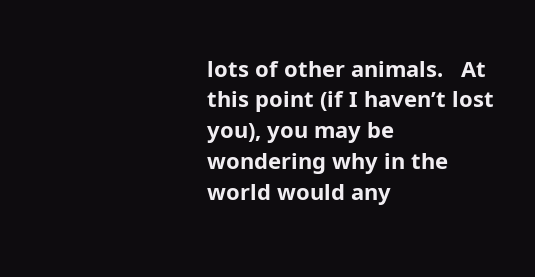lots of other animals.   At this point (if I haven’t lost you), you may be wondering why in the world would any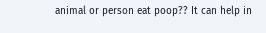animal or person eat poop?? It can help in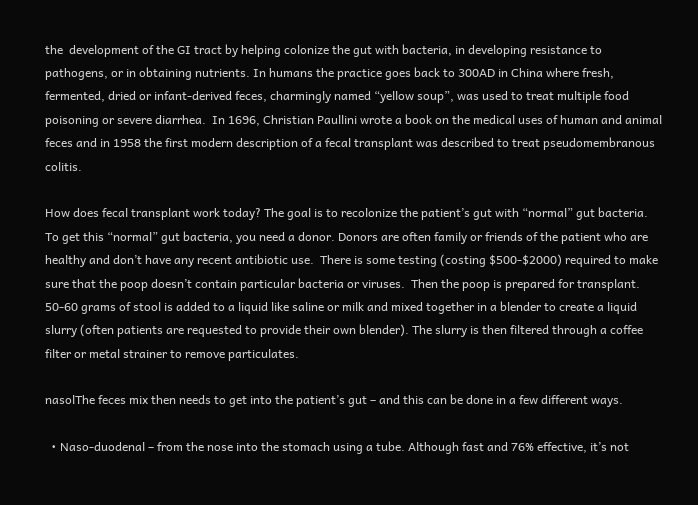the  development of the GI tract by helping colonize the gut with bacteria, in developing resistance to pathogens, or in obtaining nutrients. In humans the practice goes back to 300AD in China where fresh, fermented, dried or infant-derived feces, charmingly named “yellow soup”, was used to treat multiple food poisoning or severe diarrhea.  In 1696, Christian Paullini wrote a book on the medical uses of human and animal feces and in 1958 the first modern description of a fecal transplant was described to treat pseudomembranous colitis.

How does fecal transplant work today? The goal is to recolonize the patient’s gut with “normal” gut bacteria.  To get this “normal” gut bacteria, you need a donor. Donors are often family or friends of the patient who are healthy and don’t have any recent antibiotic use.  There is some testing (costing $500-$2000) required to make sure that the poop doesn’t contain particular bacteria or viruses.  Then the poop is prepared for transplant. 50-60 grams of stool is added to a liquid like saline or milk and mixed together in a blender to create a liquid slurry (often patients are requested to provide their own blender). The slurry is then filtered through a coffee filter or metal strainer to remove particulates.

nasolThe feces mix then needs to get into the patient’s gut – and this can be done in a few different ways.

  • Naso-duodenal – from the nose into the stomach using a tube. Although fast and 76% effective, it’s not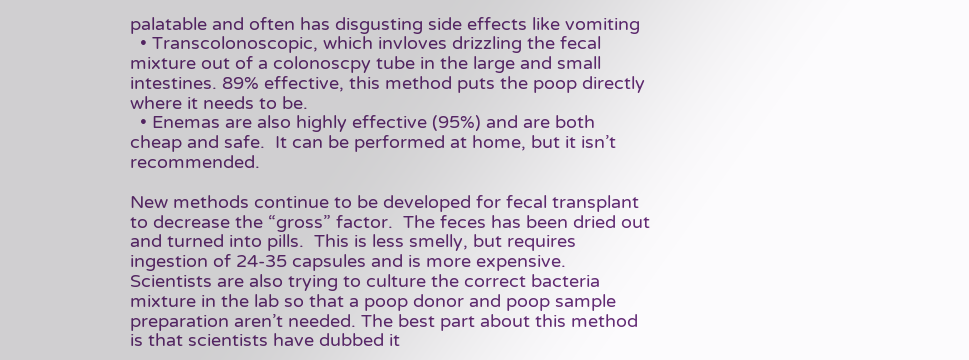palatable and often has disgusting side effects like vomiting
  • Transcolonoscopic, which invloves drizzling the fecal mixture out of a colonoscpy tube in the large and small intestines. 89% effective, this method puts the poop directly where it needs to be.
  • Enemas are also highly effective (95%) and are both cheap and safe.  It can be performed at home, but it isn’t recommended.

New methods continue to be developed for fecal transplant to decrease the “gross” factor.  The feces has been dried out and turned into pills.  This is less smelly, but requires ingestion of 24-35 capsules and is more expensive.  Scientists are also trying to culture the correct bacteria mixture in the lab so that a poop donor and poop sample preparation aren’t needed. The best part about this method is that scientists have dubbed it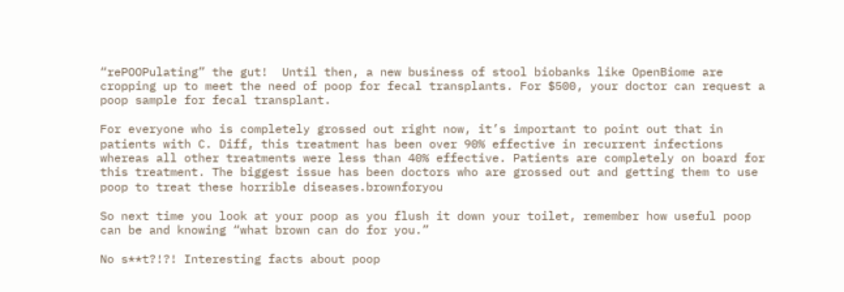“rePOOPulating” the gut!  Until then, a new business of stool biobanks like OpenBiome are cropping up to meet the need of poop for fecal transplants. For $500, your doctor can request a poop sample for fecal transplant.

For everyone who is completely grossed out right now, it’s important to point out that in patients with C. Diff, this treatment has been over 90% effective in recurrent infections whereas all other treatments were less than 40% effective. Patients are completely on board for this treatment. The biggest issue has been doctors who are grossed out and getting them to use poop to treat these horrible diseases.brownforyou

So next time you look at your poop as you flush it down your toilet, remember how useful poop can be and knowing “what brown can do for you.”

No s**t?!?! Interesting facts about poop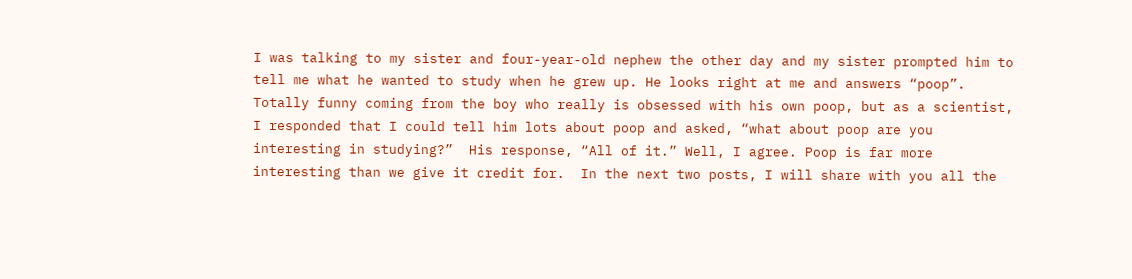I was talking to my sister and four-year-old nephew the other day and my sister prompted him to tell me what he wanted to study when he grew up. He looks right at me and answers “poop”. Totally funny coming from the boy who really is obsessed with his own poop, but as a scientist, I responded that I could tell him lots about poop and asked, “what about poop are you interesting in studying?”  His response, “All of it.” Well, I agree. Poop is far more interesting than we give it credit for.  In the next two posts, I will share with you all the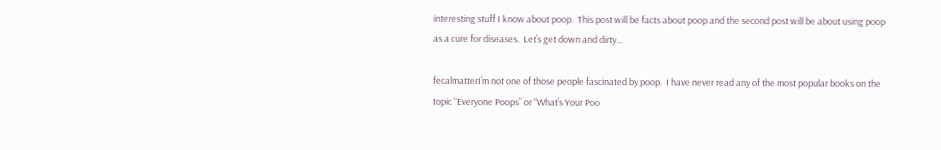interesting stuff I know about poop.  This post will be facts about poop and the second post will be about using poop as a cure for diseases.  Let’s get down and dirty...

fecalmatterI’m not one of those people fascinated by poop.  I have never read any of the most popular books on the topic “Everyone Poops” or “What’s Your Poo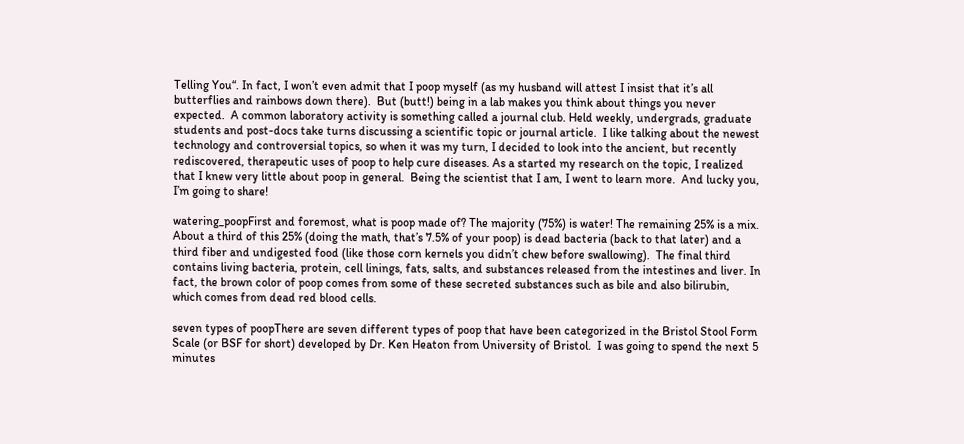Telling You“. In fact, I won’t even admit that I poop myself (as my husband will attest I insist that it’s all butterflies and rainbows down there).  But (butt!) being in a lab makes you think about things you never expected.  A common laboratory activity is something called a journal club. Held weekly, undergrads, graduate students and post-docs take turns discussing a scientific topic or journal article.  I like talking about the newest technology and controversial topics, so when it was my turn, I decided to look into the ancient, but recently rediscovered, therapeutic uses of poop to help cure diseases. As a started my research on the topic, I realized that I knew very little about poop in general.  Being the scientist that I am, I went to learn more.  And lucky you, I’m going to share!

watering_poopFirst and foremost, what is poop made of? The majority (75%) is water! The remaining 25% is a mix.  About a third of this 25% (doing the math, that’s 7.5% of your poop) is dead bacteria (back to that later) and a third fiber and undigested food (like those corn kernels you didn’t chew before swallowing).  The final third contains living bacteria, protein, cell linings, fats, salts, and substances released from the intestines and liver. In fact, the brown color of poop comes from some of these secreted substances such as bile and also bilirubin, which comes from dead red blood cells.

seven types of poopThere are seven different types of poop that have been categorized in the Bristol Stool Form Scale (or BSF for short) developed by Dr. Ken Heaton from University of Bristol.  I was going to spend the next 5 minutes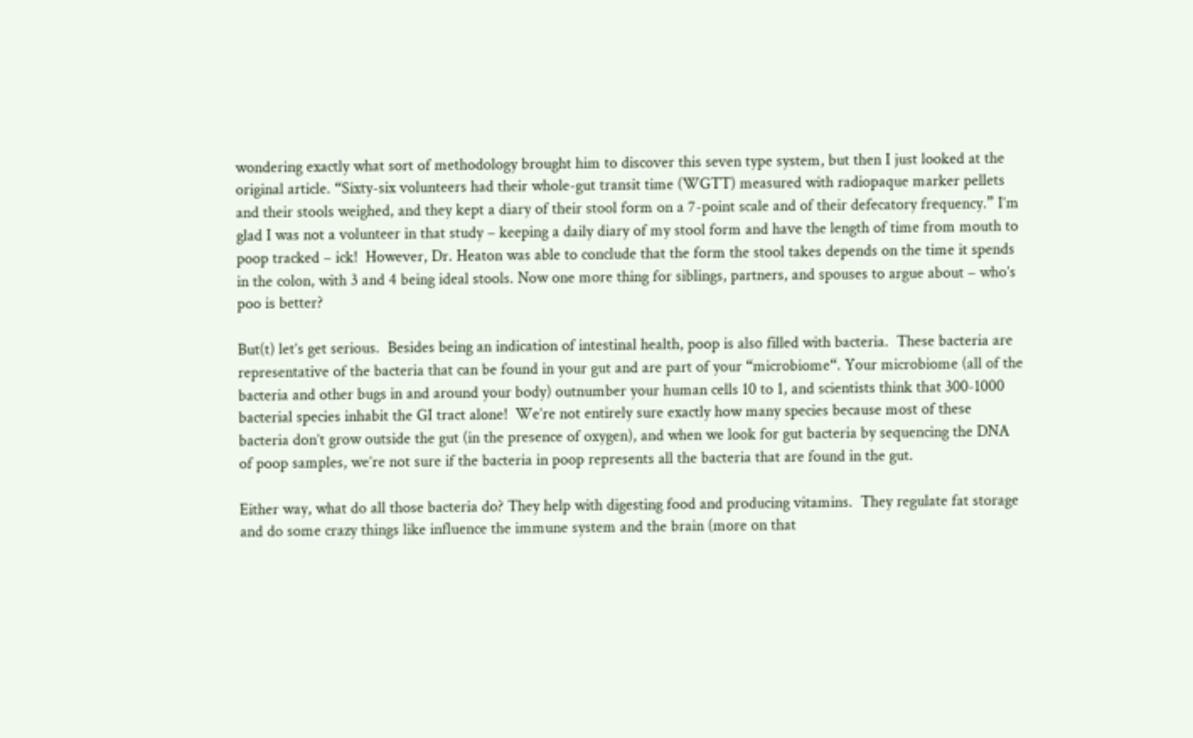wondering exactly what sort of methodology brought him to discover this seven type system, but then I just looked at the original article. “Sixty-six volunteers had their whole-gut transit time (WGTT) measured with radiopaque marker pellets and their stools weighed, and they kept a diary of their stool form on a 7-point scale and of their defecatory frequency.” I’m glad I was not a volunteer in that study – keeping a daily diary of my stool form and have the length of time from mouth to poop tracked – ick!  However, Dr. Heaton was able to conclude that the form the stool takes depends on the time it spends in the colon, with 3 and 4 being ideal stools. Now one more thing for siblings, partners, and spouses to argue about – who’s poo is better?

But(t) let’s get serious.  Besides being an indication of intestinal health, poop is also filled with bacteria.  These bacteria are representative of the bacteria that can be found in your gut and are part of your “microbiome“. Your microbiome (all of the bacteria and other bugs in and around your body) outnumber your human cells 10 to 1, and scientists think that 300-1000 bacterial species inhabit the GI tract alone!  We’re not entirely sure exactly how many species because most of these bacteria don’t grow outside the gut (in the presence of oxygen), and when we look for gut bacteria by sequencing the DNA of poop samples, we’re not sure if the bacteria in poop represents all the bacteria that are found in the gut.

Either way, what do all those bacteria do? They help with digesting food and producing vitamins.  They regulate fat storage and do some crazy things like influence the immune system and the brain (more on that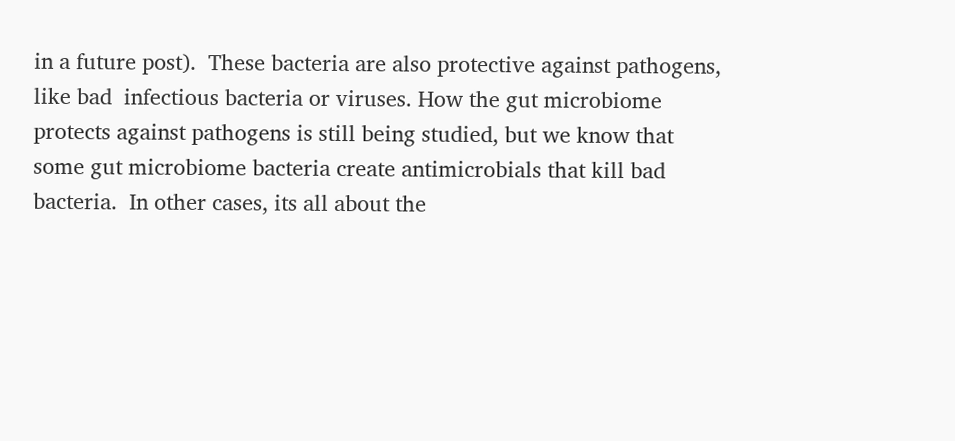in a future post).  These bacteria are also protective against pathogens, like bad  infectious bacteria or viruses. How the gut microbiome protects against pathogens is still being studied, but we know that some gut microbiome bacteria create antimicrobials that kill bad bacteria.  In other cases, its all about the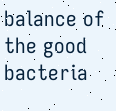balance of the good bacteria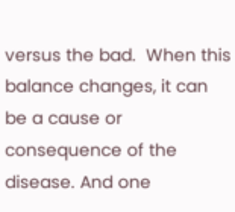versus the bad.  When this balance changes, it can be a cause or consequence of the disease. And one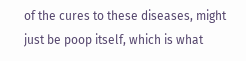of the cures to these diseases, might just be poop itself, which is what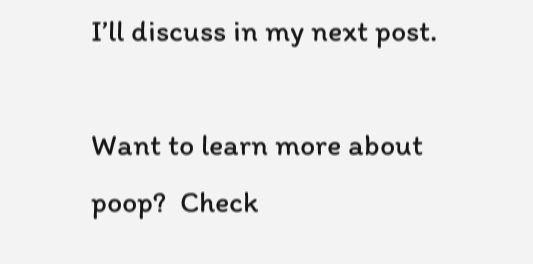I’ll discuss in my next post.

Want to learn more about poop?  Check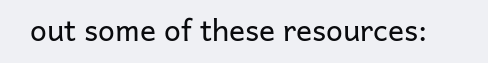out some of these resources: